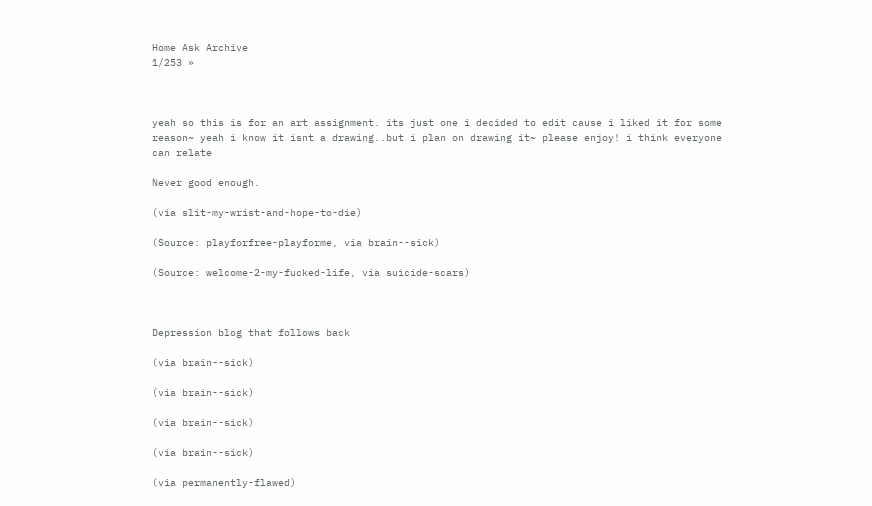Home Ask Archive
1/253 »



yeah so this is for an art assignment. its just one i decided to edit cause i liked it for some reason~ yeah i know it isnt a drawing..but i plan on drawing it~ please enjoy! i think everyone can relate

Never good enough.

(via slit-my-wrist-and-hope-to-die)

(Source: playforfree-playforme, via brain--sick)

(Source: welcome-2-my-fucked-life, via suicide-scars)



Depression blog that follows back

(via brain--sick)

(via brain--sick)

(via brain--sick)

(via brain--sick)

(via permanently-flawed)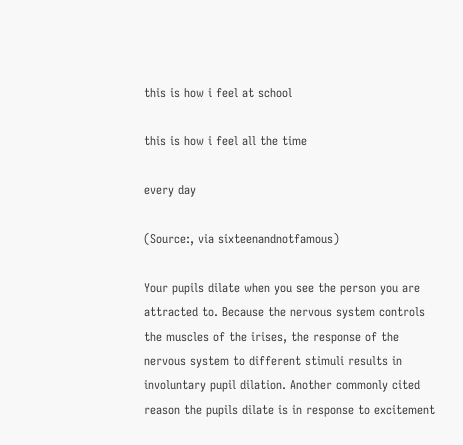this is how i feel at school

this is how i feel all the time

every day

(Source:, via sixteenandnotfamous)

Your pupils dilate when you see the person you are attracted to. Because the nervous system controls the muscles of the irises, the response of the nervous system to different stimuli results in involuntary pupil dilation. Another commonly cited reason the pupils dilate is in response to excitement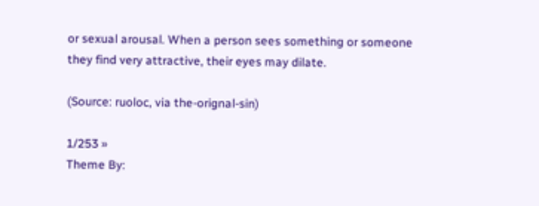or sexual arousal. When a person sees something or someone they find very attractive, their eyes may dilate.

(Source: ruoloc, via the-orignal-sin)

1/253 »
Theme By: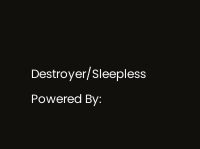Destroyer/Sleepless Powered By: